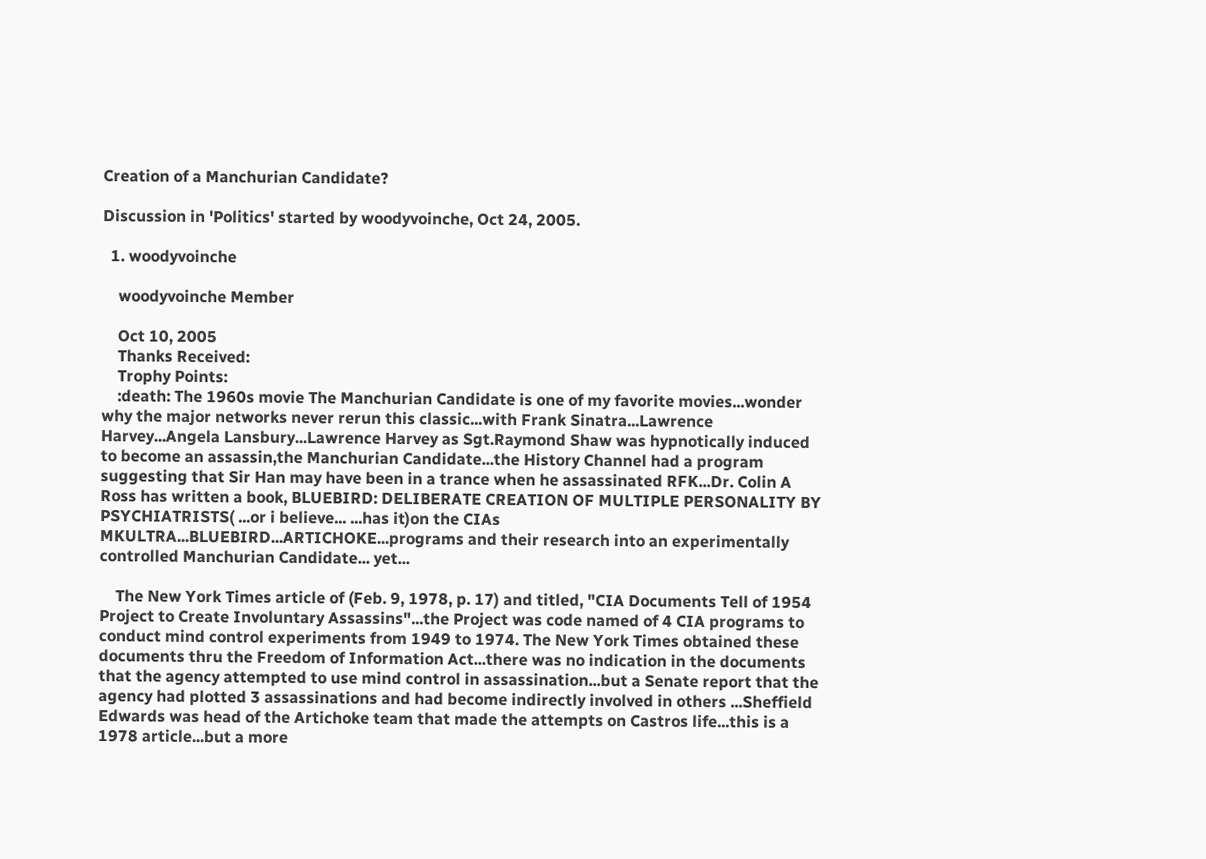Creation of a Manchurian Candidate?

Discussion in 'Politics' started by woodyvoinche, Oct 24, 2005.

  1. woodyvoinche

    woodyvoinche Member

    Oct 10, 2005
    Thanks Received:
    Trophy Points:
    :death: The 1960s movie The Manchurian Candidate is one of my favorite movies...wonder why the major networks never rerun this classic...with Frank Sinatra...Lawrence Harvey...Angela Lansbury...Lawrence Harvey as Sgt.Raymond Shaw was hypnotically induced to become an assassin,the Manchurian Candidate...the History Channel had a program suggesting that Sir Han may have been in a trance when he assassinated RFK...Dr. Colin A Ross has written a book, BLUEBIRD: DELIBERATE CREATION OF MULTIPLE PERSONALITY BY PSYCHIATRISTS( ...or i believe... ...has it)on the CIAs MKULTRA...BLUEBIRD...ARTICHOKE...programs and their research into an experimentally controlled Manchurian Candidate... yet...

    The New York Times article of (Feb. 9, 1978, p. 17) and titled, "CIA Documents Tell of 1954 Project to Create Involuntary Assassins"...the Project was code named of 4 CIA programs to conduct mind control experiments from 1949 to 1974. The New York Times obtained these documents thru the Freedom of Information Act...there was no indication in the documents that the agency attempted to use mind control in assassination...but a Senate report that the agency had plotted 3 assassinations and had become indirectly involved in others ...Sheffield Edwards was head of the Artichoke team that made the attempts on Castros life...this is a 1978 article...but a more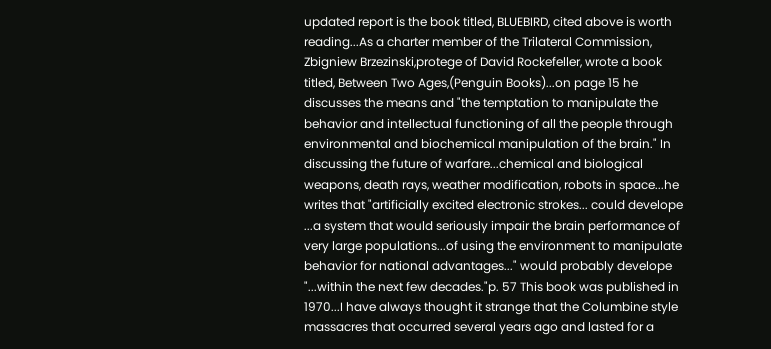updated report is the book titled, BLUEBIRD, cited above is worth reading...As a charter member of the Trilateral Commission, Zbigniew Brzezinski,protege of David Rockefeller, wrote a book titled, Between Two Ages,(Penguin Books)...on page 15 he discusses the means and "the temptation to manipulate the behavior and intellectual functioning of all the people through environmental and biochemical manipulation of the brain." In discussing the future of warfare...chemical and biological weapons, death rays, weather modification, robots in space...he writes that "artificially excited electronic strokes... could develope ...a system that would seriously impair the brain performance of very large populations...of using the environment to manipulate behavior for national advantages..." would probably develope "...within the next few decades."p. 57 This book was published in 1970...I have always thought it strange that the Columbine style massacres that occurred several years ago and lasted for a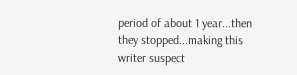period of about 1 year...then they stopped...making this writer suspect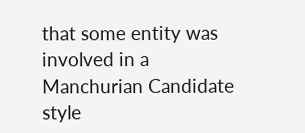that some entity was involved in a Manchurian Candidate style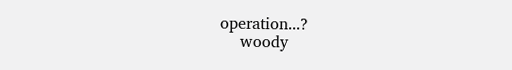operation...?
    woody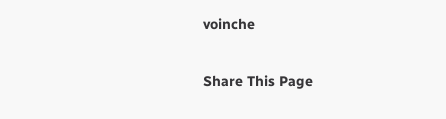voinche

Share This Page